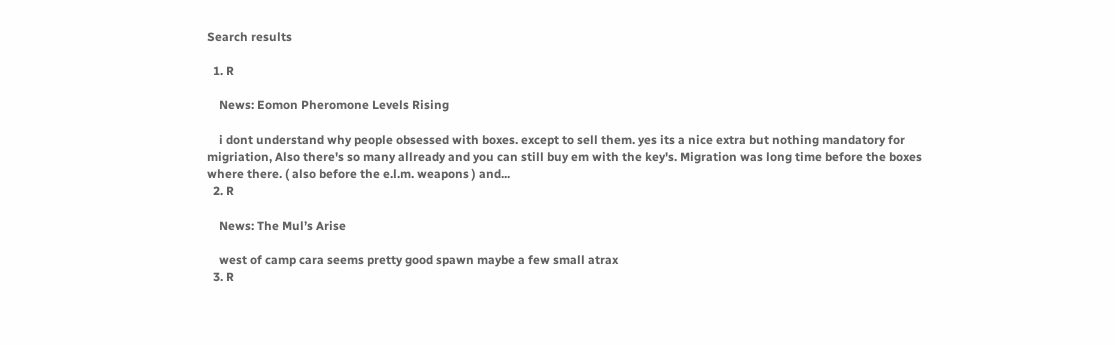Search results

  1. R

    News: Eomon Pheromone Levels Rising

    i dont understand why people obsessed with boxes. except to sell them. yes its a nice extra but nothing mandatory for migriation, Also there's so many allready and you can still buy em with the key's. Migration was long time before the boxes where there. ( also before the e.l.m. weapons ) and...
  2. R

    News: The Mul’s Arise

    west of camp cara seems pretty good spawn maybe a few small atrax
  3. R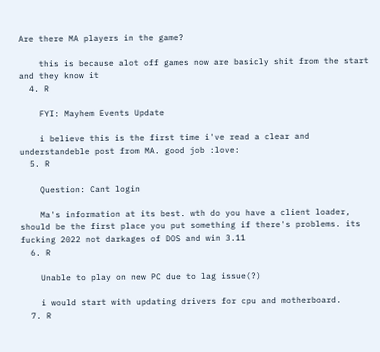Are there MA players in the game?

    this is because alot off games now are basicly shit from the start and they know it
  4. R

    FYI: Mayhem Events Update

    i believe this is the first time i've read a clear and understandeble post from MA. good job :love:
  5. R

    Question: Cant login

    Ma's information at its best. wth do you have a client loader, should be the first place you put something if there's problems. its fucking 2022 not darkages of DOS and win 3.11
  6. R

    Unable to play on new PC due to lag issue(?)

    i would start with updating drivers for cpu and motherboard.
  7. R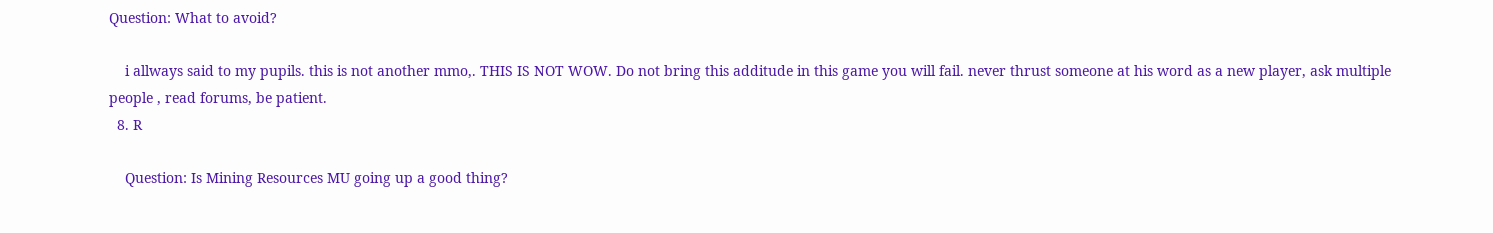Question: What to avoid?

    i allways said to my pupils. this is not another mmo,. THIS IS NOT WOW. Do not bring this additude in this game you will fail. never thrust someone at his word as a new player, ask multiple people , read forums, be patient.
  8. R

    Question: Is Mining Resources MU going up a good thing?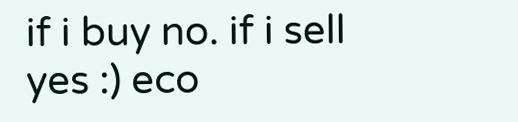if i buy no. if i sell yes :) eco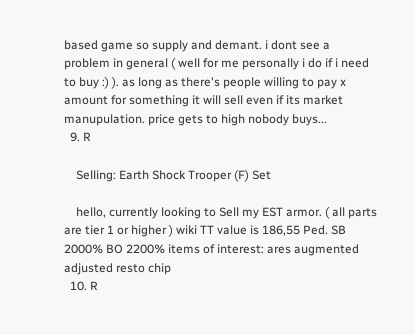based game so supply and demant. i dont see a problem in general ( well for me personally i do if i need to buy :) ). as long as there's people willing to pay x amount for something it will sell even if its market manupulation. price gets to high nobody buys...
  9. R

    Selling: Earth Shock Trooper (F) Set

    hello, currently looking to Sell my EST armor. ( all parts are tier 1 or higher ) wiki TT value is 186,55 Ped. SB 2000% BO 2200% items of interest: ares augmented adjusted resto chip
  10. R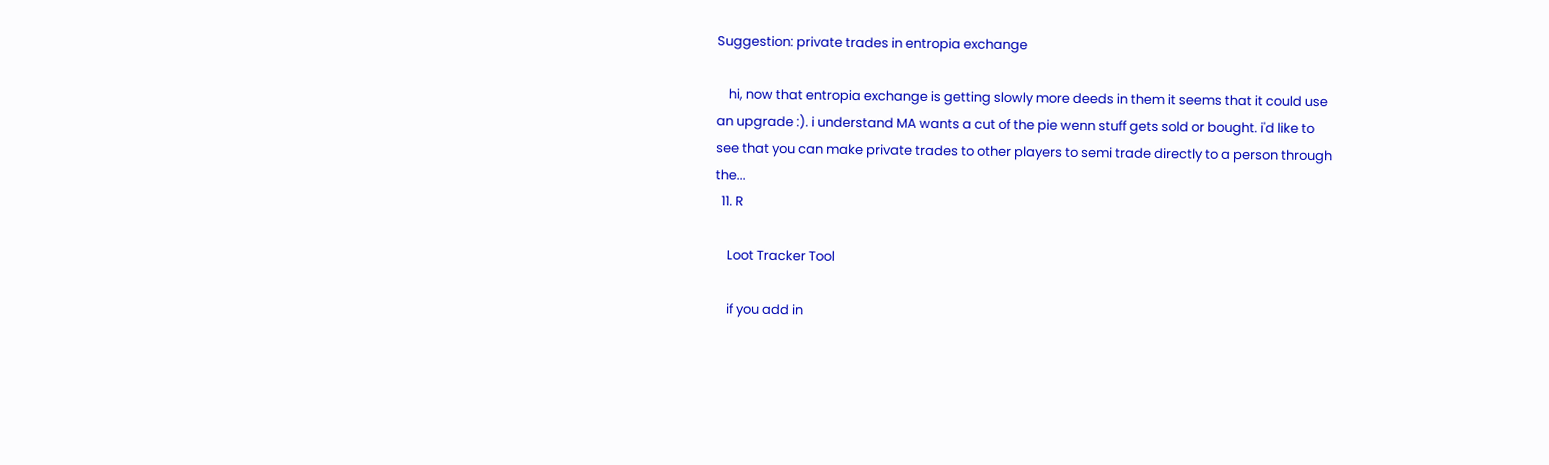Suggestion: private trades in entropia exchange

    hi, now that entropia exchange is getting slowly more deeds in them it seems that it could use an upgrade :). i understand MA wants a cut of the pie wenn stuff gets sold or bought. i'd like to see that you can make private trades to other players to semi trade directly to a person through the...
  11. R

    Loot Tracker Tool

    if you add in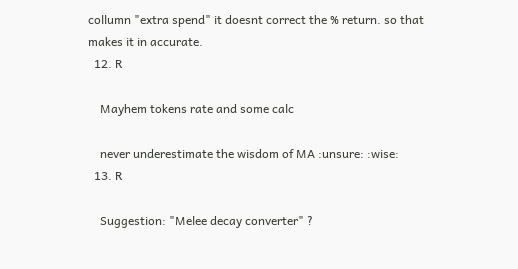collumn "extra spend" it doesnt correct the % return. so that makes it in accurate.
  12. R

    Mayhem tokens rate and some calc

    never underestimate the wisdom of MA :unsure: :wise:
  13. R

    Suggestion: "Melee decay converter" ?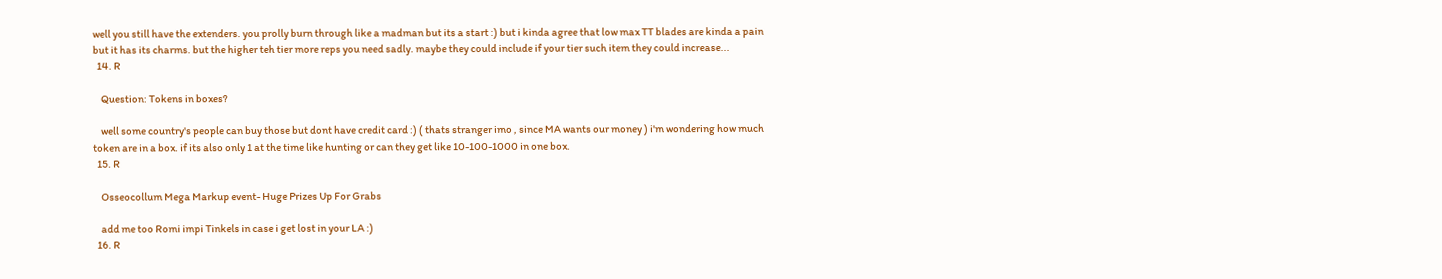well you still have the extenders. you prolly burn through like a madman but its a start :) but i kinda agree that low max TT blades are kinda a pain but it has its charms. but the higher teh tier more reps you need sadly. maybe they could include if your tier such item they could increase...
  14. R

    Question: Tokens in boxes?

    well some country's people can buy those but dont have credit card :) ( thats stranger imo , since MA wants our money ) i'm wondering how much token are in a box. if its also only 1 at the time like hunting or can they get like 10-100-1000 in one box.
  15. R

    Osseocollum Mega Markup event- Huge Prizes Up For Grabs

    add me too Romi impi Tinkels in case i get lost in your LA :)
  16. R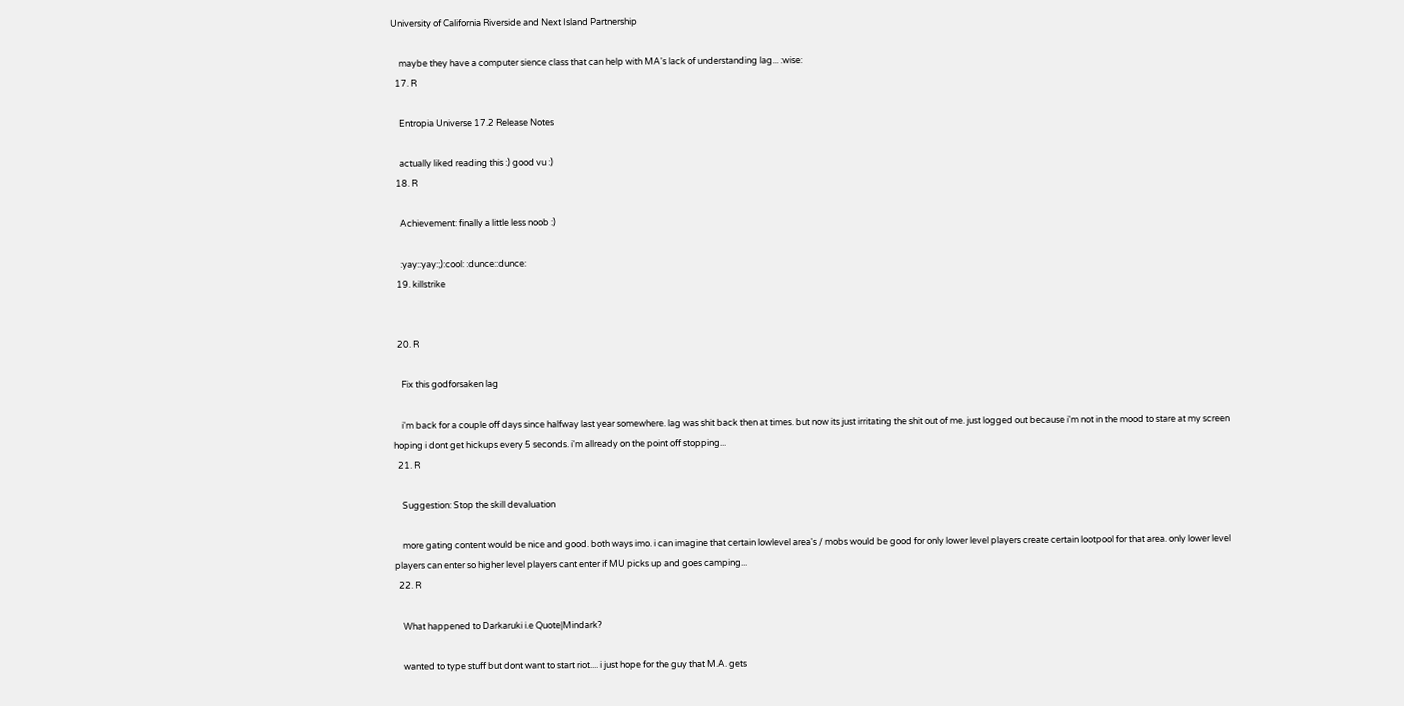University of California Riverside and Next Island Partnership

    maybe they have a computer sience class that can help with MA's lack of understanding lag... :wise:
  17. R

    Entropia Universe 17.2 Release Notes

    actually liked reading this :) good vu :)
  18. R

    Achievement: finally a little less noob :)

    :yay::yay:;):cool: :dunce::dunce:
  19. killstrike


  20. R

    Fix this godforsaken lag

    i'm back for a couple off days since halfway last year somewhere. lag was shit back then at times. but now its just irritating the shit out of me. just logged out because i'm not in the mood to stare at my screen hoping i dont get hickups every 5 seconds. i'm allready on the point off stopping...
  21. R

    Suggestion: Stop the skill devaluation

    more gating content would be nice and good. both ways imo. i can imagine that certain lowlevel area's / mobs would be good for only lower level players create certain lootpool for that area. only lower level players can enter so higher level players cant enter if MU picks up and goes camping...
  22. R

    What happened to Darkaruki i.e Quote|Mindark?

    wanted to type stuff but dont want to start riot.... i just hope for the guy that M.A. gets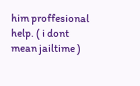him proffesional help. ( i dont mean jailtime )